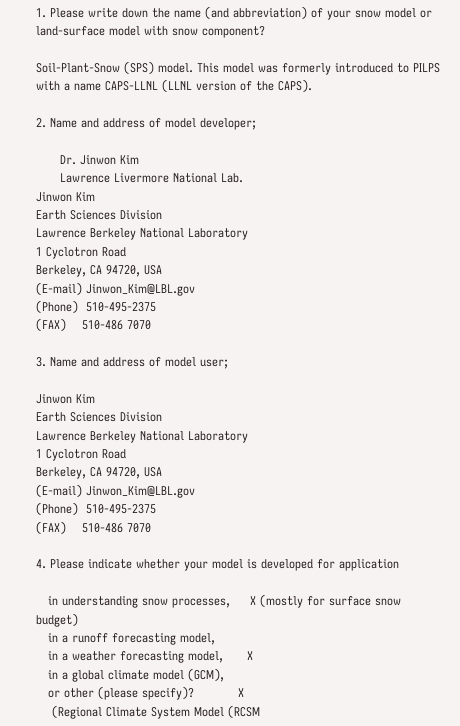1. Please write down the name (and abbreviation) of your snow model or land-surface model with snow component?

Soil-Plant-Snow (SPS) model. This model was formerly introduced to PILPS
with a name CAPS-LLNL (LLNL version of the CAPS).

2. Name and address of model developer;

      Dr. Jinwon Kim
      Lawrence Livermore National Lab.
Jinwon Kim
Earth Sciences Division
Lawrence Berkeley National Laboratory
1 Cyclotron Road
Berkeley, CA 94720, USA
(E-mail) Jinwon_Kim@LBL.gov
(Phone)  510-495-2375
(FAX)    510-486 7070

3. Name and address of model user;

Jinwon Kim
Earth Sciences Division
Lawrence Berkeley National Laboratory
1 Cyclotron Road
Berkeley, CA 94720, USA
(E-mail) Jinwon_Kim@LBL.gov
(Phone)  510-495-2375
(FAX)    510-486 7070

4. Please indicate whether your model is developed for application

   in understanding snow processes,     X (mostly for surface snow budget)
   in a runoff forecasting model,
   in a weather forecasting model,      X
   in a global climate model (GCM),
   or other (please specify)?           X
    (Regional Climate System Model (RCSM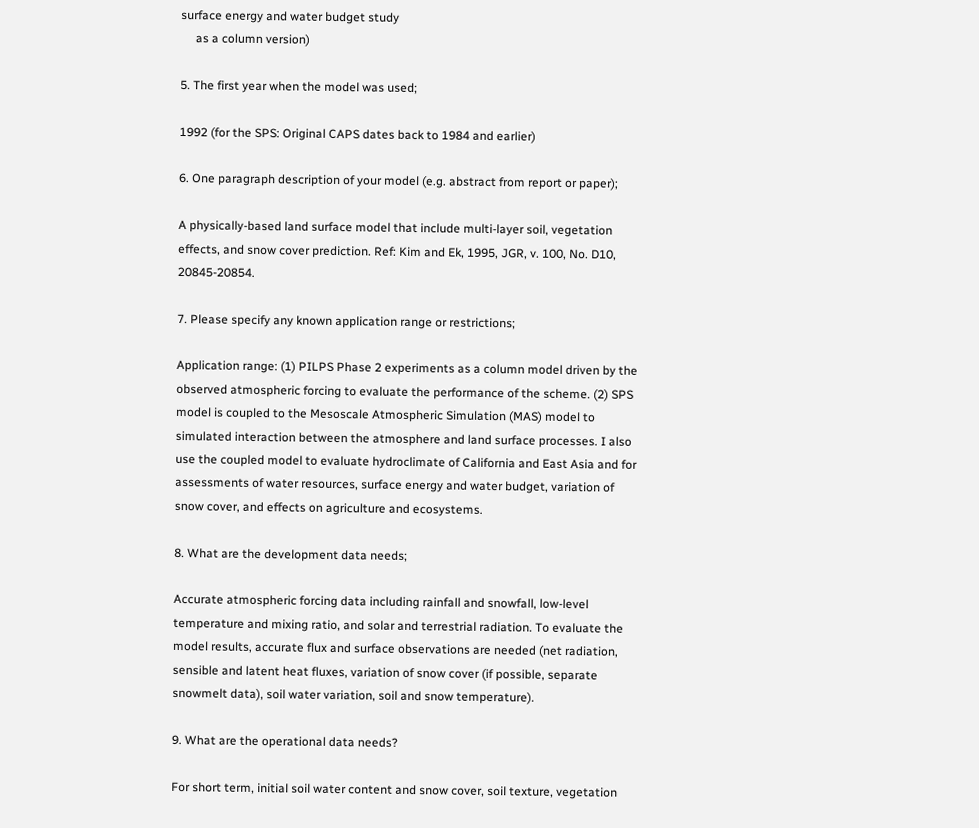surface energy and water budget study
     as a column version)

5. The first year when the model was used;

1992 (for the SPS: Original CAPS dates back to 1984 and earlier)

6. One paragraph description of your model (e.g. abstract from report or paper);

A physically-based land surface model that include multi-layer soil, vegetation effects, and snow cover prediction. Ref: Kim and Ek, 1995, JGR, v. 100, No. D10, 20845-20854.

7. Please specify any known application range or restrictions;

Application range: (1) PILPS Phase 2 experiments as a column model driven by the observed atmospheric forcing to evaluate the performance of the scheme. (2) SPS model is coupled to the Mesoscale Atmospheric Simulation (MAS) model to simulated interaction between the atmosphere and land surface processes. I also use the coupled model to evaluate hydroclimate of California and East Asia and for assessments of water resources, surface energy and water budget, variation of snow cover, and effects on agriculture and ecosystems.

8. What are the development data needs;

Accurate atmospheric forcing data including rainfall and snowfall, low-level temperature and mixing ratio, and solar and terrestrial radiation. To evaluate the model results, accurate flux and surface observations are needed (net radiation, sensible and latent heat fluxes, variation of snow cover (if possible, separate snowmelt data), soil water variation, soil and snow temperature).

9. What are the operational data needs?

For short term, initial soil water content and snow cover, soil texture, vegetation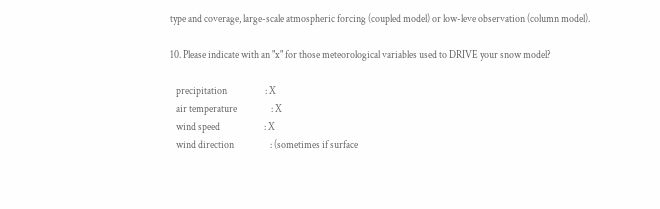type and coverage, large-scale atmospheric forcing (coupled model) or low-leve observation (column model).

10. Please indicate with an "x" for those meteorological variables used to DRIVE your snow model?

   precipitation                   : X
   air temperature                 : X
   wind speed                      : X
   wind direction                  : (sometimes if surface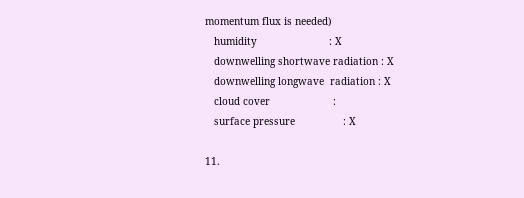momentum flux is needed)
   humidity                        : X
   downwelling shortwave radiation : X
   downwelling longwave  radiation : X
   cloud cover                     :
   surface pressure                : X

11.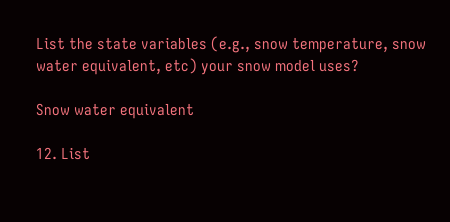List the state variables (e.g., snow temperature, snow water equivalent, etc) your snow model uses?

Snow water equivalent

12. List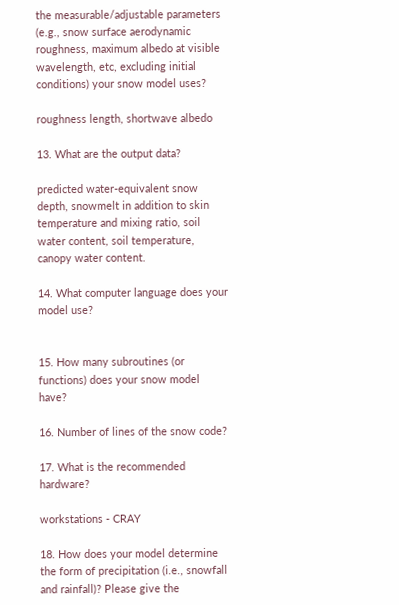the measurable/adjustable parameters (e.g., snow surface aerodynamic roughness, maximum albedo at visible wavelength, etc, excluding initial conditions) your snow model uses?

roughness length, shortwave albedo

13. What are the output data?

predicted water-equivalent snow depth, snowmelt in addition to skin temperature and mixing ratio, soil water content, soil temperature, canopy water content.

14. What computer language does your model use?


15. How many subroutines (or functions) does your snow model have?

16. Number of lines of the snow code?

17. What is the recommended hardware?

workstations - CRAY

18. How does your model determine the form of precipitation (i.e., snowfall and rainfall)? Please give the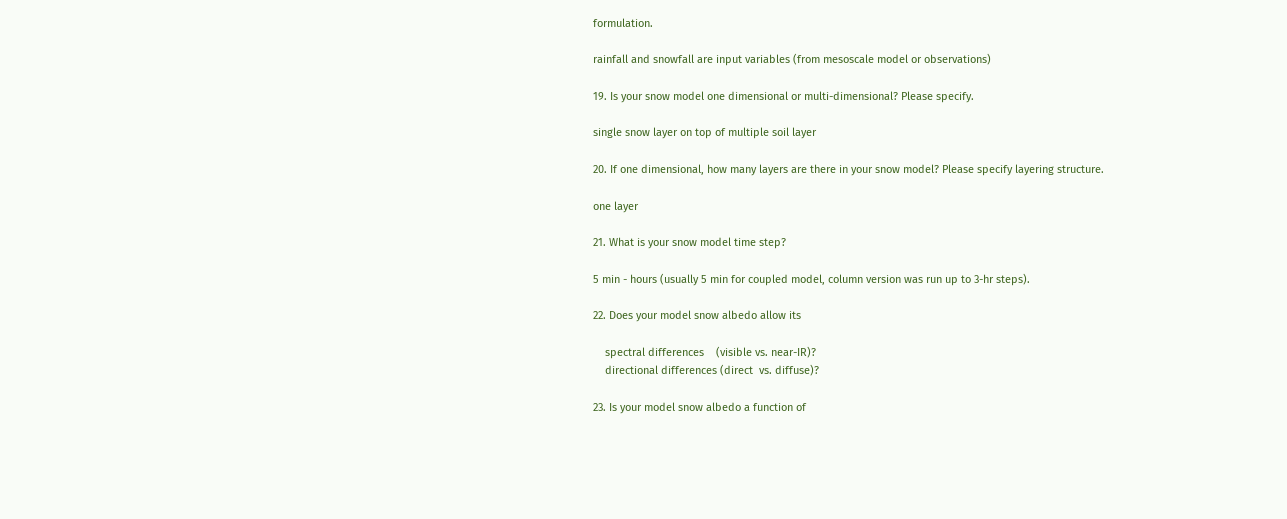formulation.

rainfall and snowfall are input variables (from mesoscale model or observations)

19. Is your snow model one dimensional or multi-dimensional? Please specify.

single snow layer on top of multiple soil layer

20. If one dimensional, how many layers are there in your snow model? Please specify layering structure.

one layer

21. What is your snow model time step?

5 min - hours (usually 5 min for coupled model, column version was run up to 3-hr steps).

22. Does your model snow albedo allow its

    spectral differences    (visible vs. near-IR)?
    directional differences (direct  vs. diffuse)?

23. Is your model snow albedo a function of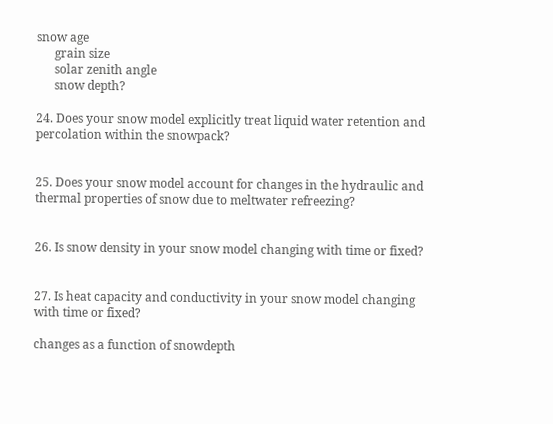snow age
      grain size
      solar zenith angle
      snow depth?

24. Does your snow model explicitly treat liquid water retention and percolation within the snowpack?


25. Does your snow model account for changes in the hydraulic and thermal properties of snow due to meltwater refreezing?


26. Is snow density in your snow model changing with time or fixed?


27. Is heat capacity and conductivity in your snow model changing with time or fixed?

changes as a function of snowdepth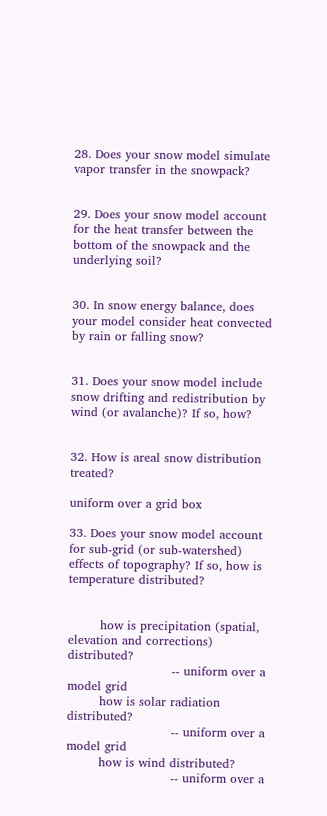28. Does your snow model simulate vapor transfer in the snowpack?


29. Does your snow model account for the heat transfer between the bottom of the snowpack and the underlying soil?


30. In snow energy balance, does your model consider heat convected by rain or falling snow?


31. Does your snow model include snow drifting and redistribution by wind (or avalanche)? If so, how?


32. How is areal snow distribution treated?

uniform over a grid box

33. Does your snow model account for sub-grid (or sub-watershed) effects of topography? If so, how is temperature distributed?


        how is precipitation (spatial, elevation and corrections) distributed?
                          -- uniform over a model grid
        how is solar radiation distributed?
                          -- uniform over a model grid
        how is wind distributed?
                          -- uniform over a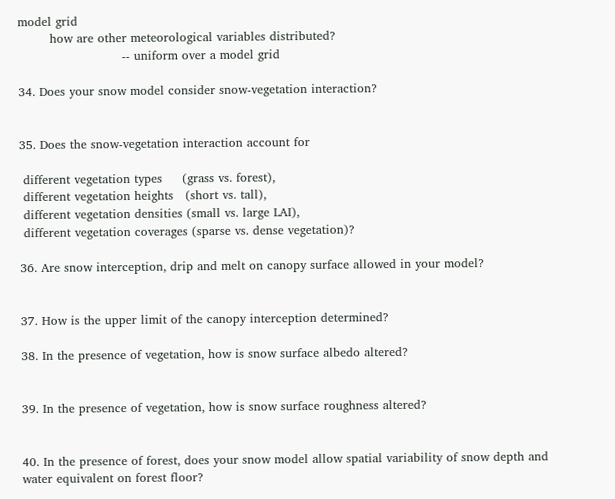model grid
        how are other meteorological variables distributed?
                          -- uniform over a model grid

34. Does your snow model consider snow-vegetation interaction?


35. Does the snow-vegetation interaction account for

 different vegetation types     (grass vs. forest),
 different vegetation heights   (short vs. tall),
 different vegetation densities (small vs. large LAI),
 different vegetation coverages (sparse vs. dense vegetation)?

36. Are snow interception, drip and melt on canopy surface allowed in your model?


37. How is the upper limit of the canopy interception determined?

38. In the presence of vegetation, how is snow surface albedo altered?


39. In the presence of vegetation, how is snow surface roughness altered?


40. In the presence of forest, does your snow model allow spatial variability of snow depth and water equivalent on forest floor?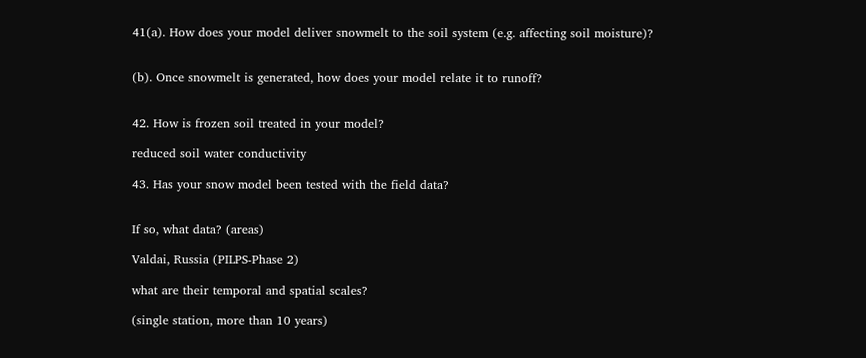41(a). How does your model deliver snowmelt to the soil system (e.g. affecting soil moisture)?


(b). Once snowmelt is generated, how does your model relate it to runoff?


42. How is frozen soil treated in your model?

reduced soil water conductivity

43. Has your snow model been tested with the field data?


If so, what data? (areas)

Valdai, Russia (PILPS-Phase 2)

what are their temporal and spatial scales?

(single station, more than 10 years)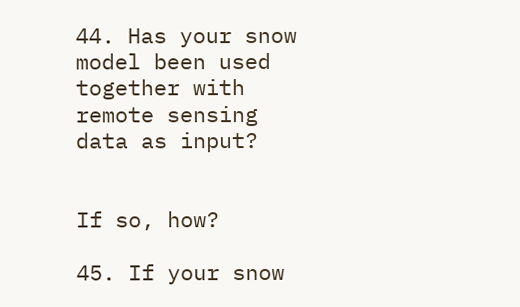44. Has your snow model been used together with remote sensing data as input?


If so, how?

45. If your snow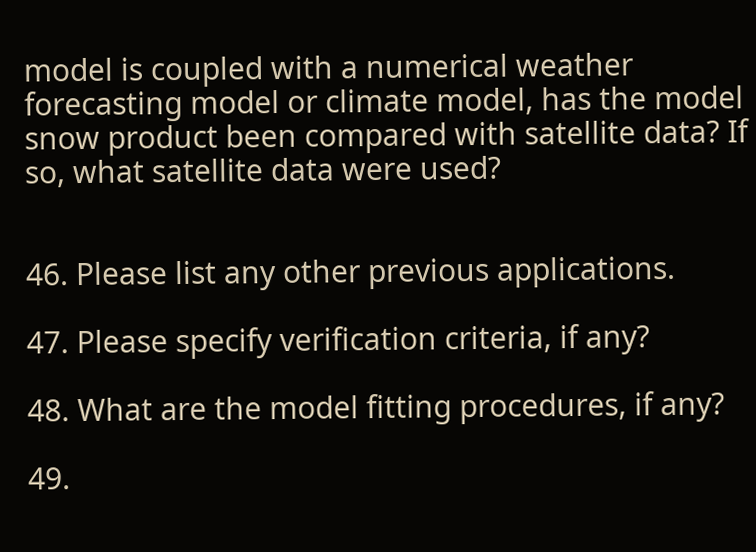model is coupled with a numerical weather forecasting model or climate model, has the model snow product been compared with satellite data? If so, what satellite data were used?


46. Please list any other previous applications.

47. Please specify verification criteria, if any?

48. What are the model fitting procedures, if any?

49.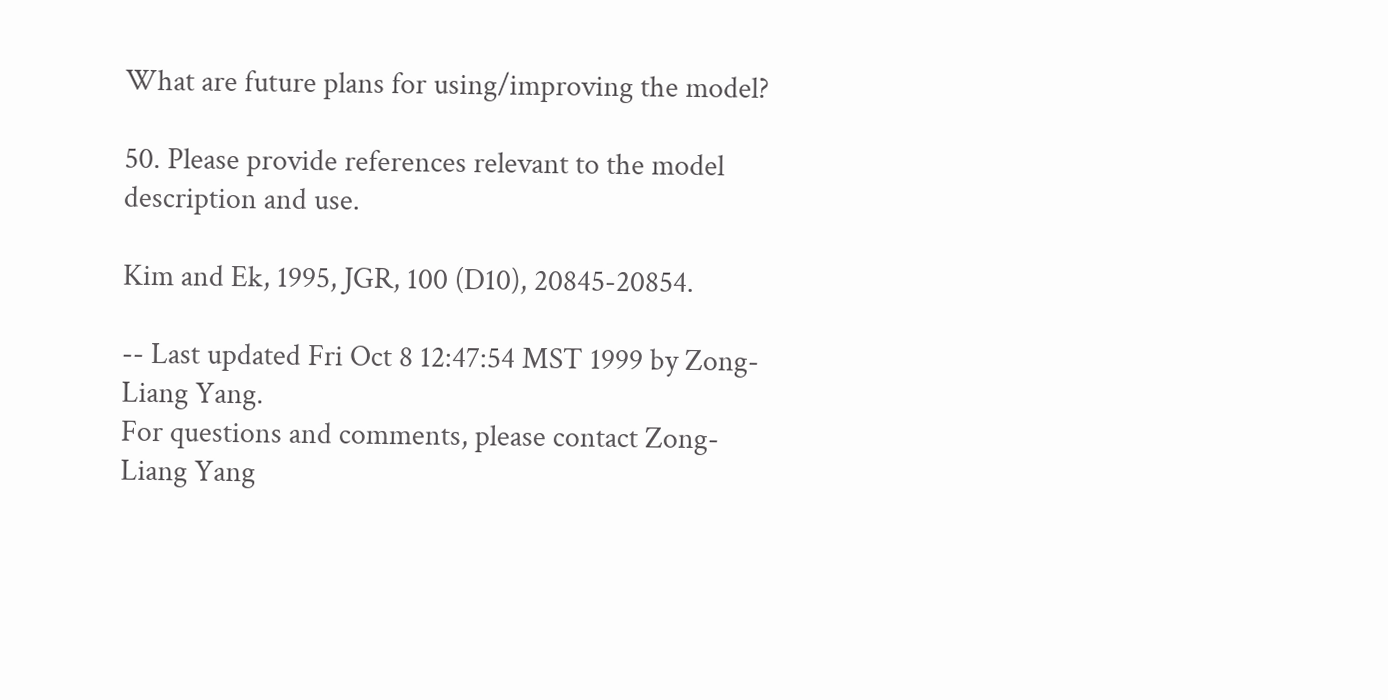What are future plans for using/improving the model?

50. Please provide references relevant to the model description and use.

Kim and Ek, 1995, JGR, 100 (D10), 20845-20854.

-- Last updated Fri Oct 8 12:47:54 MST 1999 by Zong-Liang Yang.
For questions and comments, please contact Zong-Liang Yang